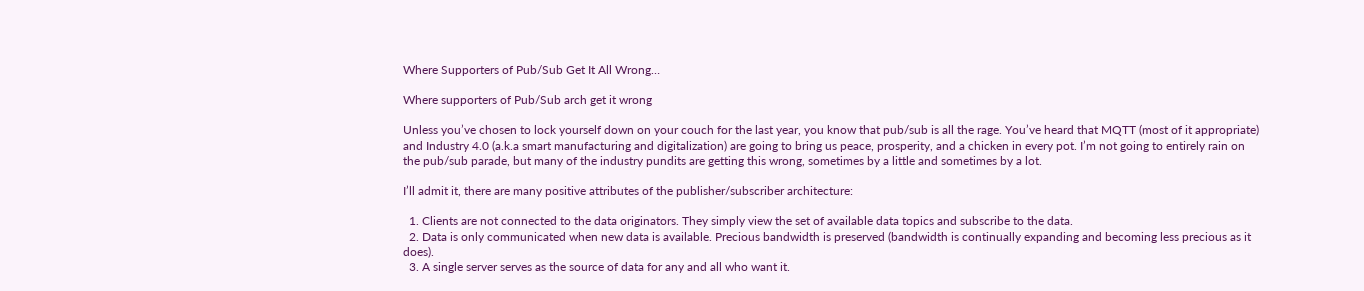Where Supporters of Pub/Sub Get It All Wrong…

Where supporters of Pub/Sub arch get it wrong

Unless you’ve chosen to lock yourself down on your couch for the last year, you know that pub/sub is all the rage. You’ve heard that MQTT (most of it appropriate) and Industry 4.0 (a.k.a smart manufacturing and digitalization) are going to bring us peace, prosperity, and a chicken in every pot. I’m not going to entirely rain on the pub/sub parade, but many of the industry pundits are getting this wrong, sometimes by a little and sometimes by a lot.

I’ll admit it, there are many positive attributes of the publisher/subscriber architecture:

  1. Clients are not connected to the data originators. They simply view the set of available data topics and subscribe to the data.
  2. Data is only communicated when new data is available. Precious bandwidth is preserved (bandwidth is continually expanding and becoming less precious as it does).
  3. A single server serves as the source of data for any and all who want it.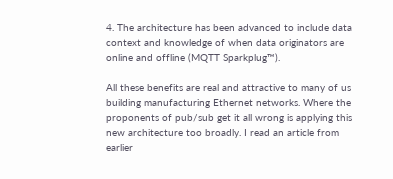4. The architecture has been advanced to include data context and knowledge of when data originators are online and offline (MQTT Sparkplug™).

All these benefits are real and attractive to many of us building manufacturing Ethernet networks. Where the proponents of pub/sub get it all wrong is applying this new architecture too broadly. I read an article from earlier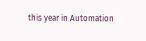this year in Automation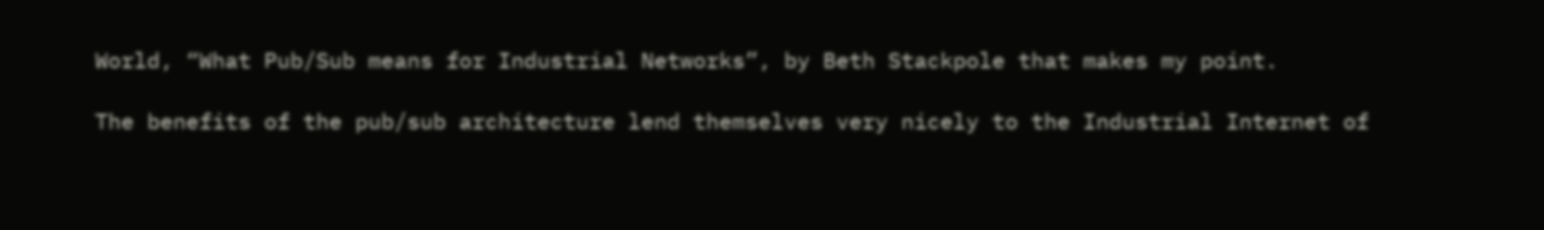World, “What Pub/Sub means for Industrial Networks”, by Beth Stackpole that makes my point.

The benefits of the pub/sub architecture lend themselves very nicely to the Industrial Internet of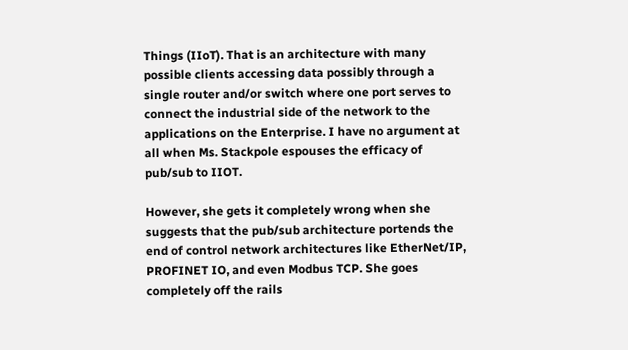Things (IIoT). That is an architecture with many possible clients accessing data possibly through a single router and/or switch where one port serves to connect the industrial side of the network to the applications on the Enterprise. I have no argument at all when Ms. Stackpole espouses the efficacy of pub/sub to IIOT.

However, she gets it completely wrong when she suggests that the pub/sub architecture portends the end of control network architectures like EtherNet/IP, PROFINET IO, and even Modbus TCP. She goes completely off the rails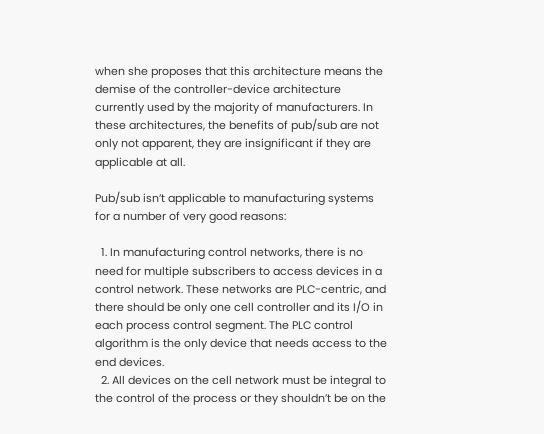when she proposes that this architecture means the demise of the controller-device architecture currently used by the majority of manufacturers. In these architectures, the benefits of pub/sub are not only not apparent, they are insignificant if they are applicable at all.

Pub/sub isn’t applicable to manufacturing systems for a number of very good reasons:

  1. In manufacturing control networks, there is no need for multiple subscribers to access devices in a control network. These networks are PLC-centric, and there should be only one cell controller and its I/O in each process control segment. The PLC control algorithm is the only device that needs access to the end devices.
  2. All devices on the cell network must be integral to the control of the process or they shouldn’t be on the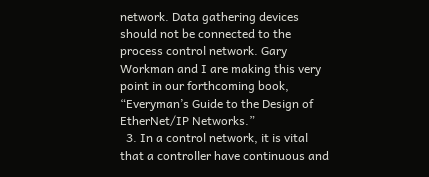network. Data gathering devices should not be connected to the process control network. Gary Workman and I are making this very point in our forthcoming book, “Everyman’s Guide to the Design of EtherNet/IP Networks.”
  3. In a control network, it is vital that a controller have continuous and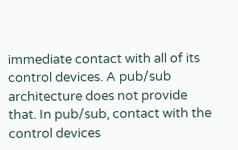immediate contact with all of its control devices. A pub/sub architecture does not provide that. In pub/sub, contact with the control devices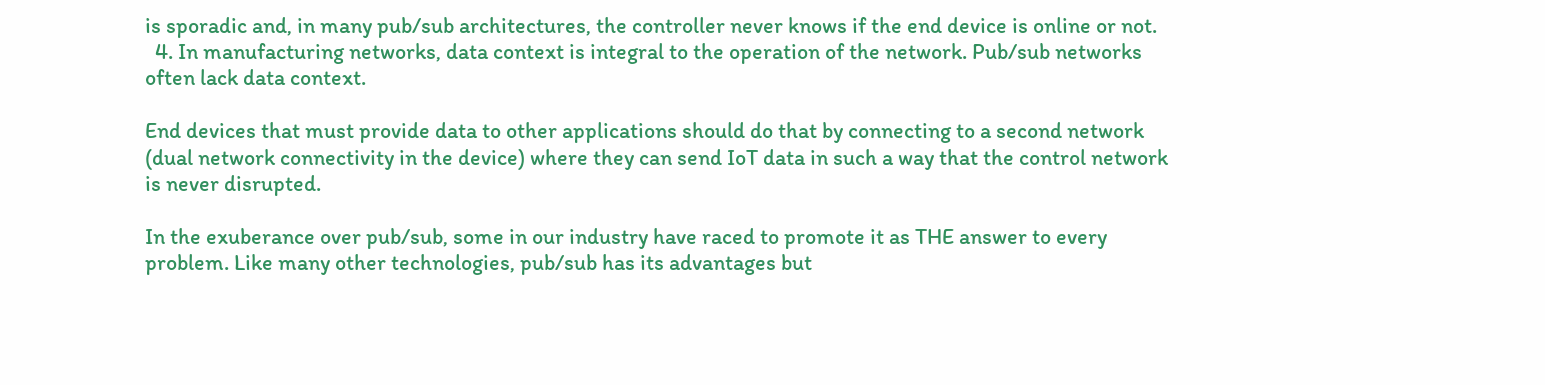is sporadic and, in many pub/sub architectures, the controller never knows if the end device is online or not.
  4. In manufacturing networks, data context is integral to the operation of the network. Pub/sub networks often lack data context.

End devices that must provide data to other applications should do that by connecting to a second network (dual network connectivity in the device) where they can send IoT data in such a way that the control network is never disrupted.

In the exuberance over pub/sub, some in our industry have raced to promote it as THE answer to every problem. Like many other technologies, pub/sub has its advantages but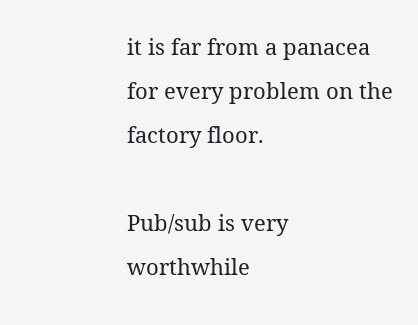it is far from a panacea for every problem on the factory floor.

Pub/sub is very worthwhile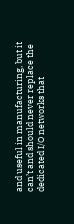and useful in manufacturing, but it can’t and should never replace the dedicated I/O networks that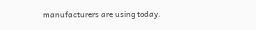manufacturers are using today.